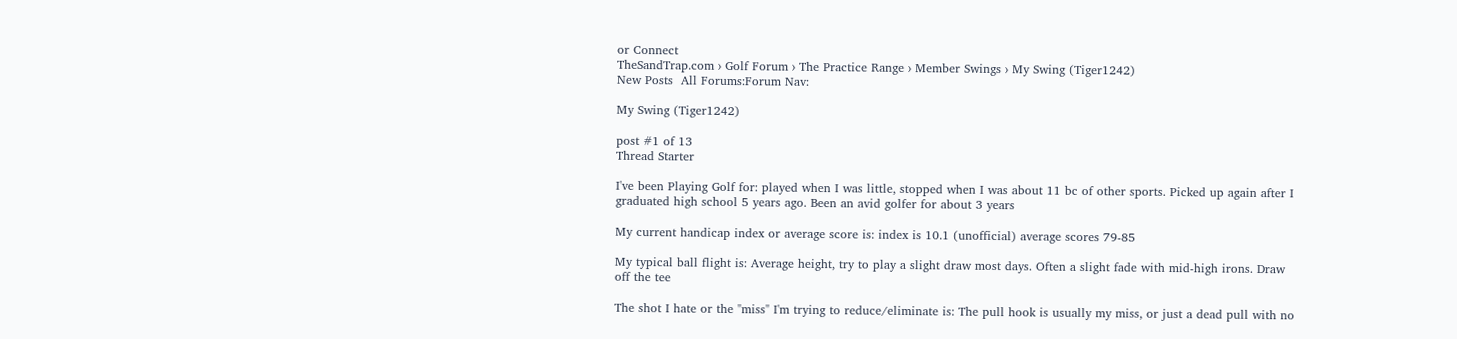or Connect
TheSandTrap.com › Golf Forum › The Practice Range › Member Swings › My Swing (Tiger1242)
New Posts  All Forums:Forum Nav:

My Swing (Tiger1242)

post #1 of 13
Thread Starter

I've been Playing Golf for: played when I was little, stopped when I was about 11 bc of other sports. Picked up again after I graduated high school 5 years ago. Been an avid golfer for about 3 years

My current handicap index or average score is: index is 10.1 (unofficial) average scores 79-85

My typical ball flight is: Average height, try to play a slight draw most days. Often a slight fade with mid-high irons. Draw off the tee

The shot I hate or the "miss" I'm trying to reduce/eliminate is: The pull hook is usually my miss, or just a dead pull with no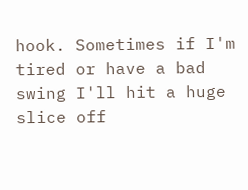hook. Sometimes if I'm tired or have a bad swing I'll hit a huge slice off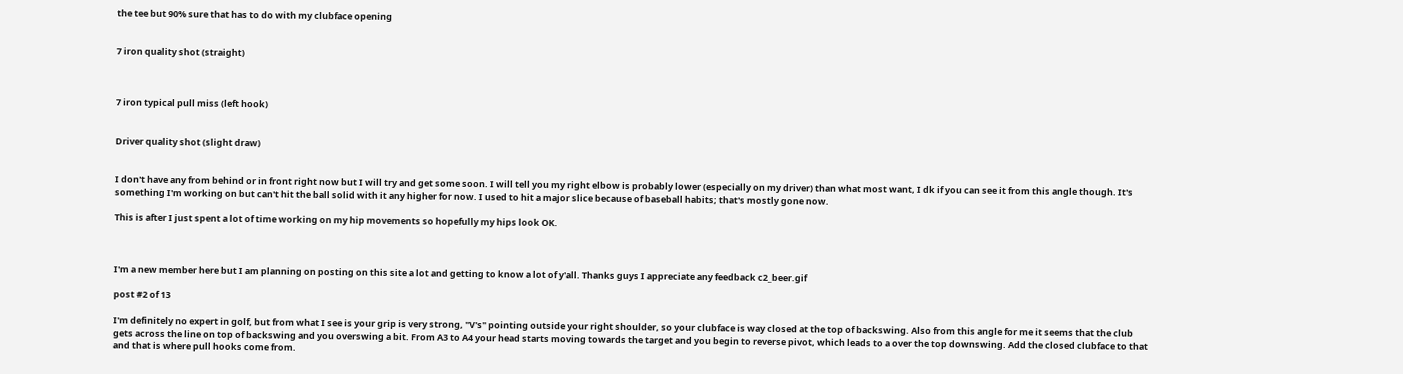the tee but 90% sure that has to do with my clubface opening


7 iron quality shot (straight)



7 iron typical pull miss (left hook)


Driver quality shot (slight draw)


I don't have any from behind or in front right now but I will try and get some soon. I will tell you my right elbow is probably lower (especially on my driver) than what most want, I dk if you can see it from this angle though. It's something I'm working on but can't hit the ball solid with it any higher for now. I used to hit a major slice because of baseball habits; that's mostly gone now.

This is after I just spent a lot of time working on my hip movements so hopefully my hips look OK.



I'm a new member here but I am planning on posting on this site a lot and getting to know a lot of y'all. Thanks guys I appreciate any feedback c2_beer.gif

post #2 of 13

I'm definitely no expert in golf, but from what I see is your grip is very strong, "V's" pointing outside your right shoulder, so your clubface is way closed at the top of backswing. Also from this angle for me it seems that the club gets across the line on top of backswing and you overswing a bit. From A3 to A4 your head starts moving towards the target and you begin to reverse pivot, which leads to a over the top downswing. Add the closed clubface to that and that is where pull hooks come from.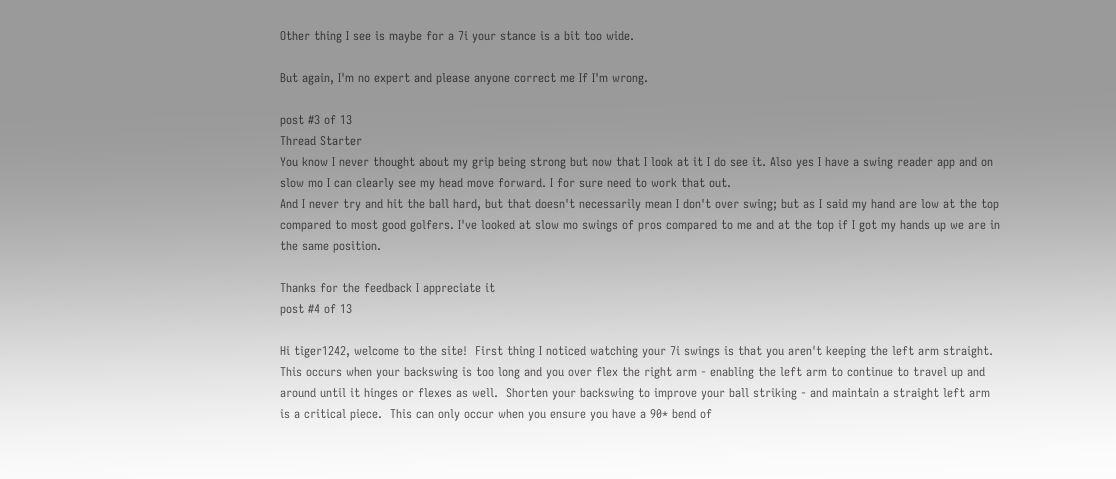Other thing I see is maybe for a 7i your stance is a bit too wide.

But again, I'm no expert and please anyone correct me If I'm wrong.

post #3 of 13
Thread Starter
You know I never thought about my grip being strong but now that I look at it I do see it. Also yes I have a swing reader app and on slow mo I can clearly see my head move forward. I for sure need to work that out.
And I never try and hit the ball hard, but that doesn't necessarily mean I don't over swing; but as I said my hand are low at the top compared to most good golfers. I've looked at slow mo swings of pros compared to me and at the top if I got my hands up we are in the same position.

Thanks for the feedback I appreciate it
post #4 of 13

Hi tiger1242, welcome to the site!  First thing I noticed watching your 7i swings is that you aren't keeping the left arm straight.  This occurs when your backswing is too long and you over flex the right arm - enabling the left arm to continue to travel up and around until it hinges or flexes as well.  Shorten your backswing to improve your ball striking - and maintain a straight left arm is a critical piece.  This can only occur when you ensure you have a 90* bend of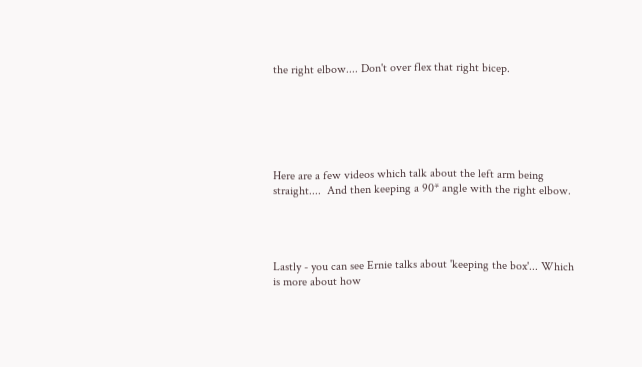the right elbow.... Don't over flex that right bicep.






Here are a few videos which talk about the left arm being straight....  And then keeping a 90* angle with the right elbow.




Lastly - you can see Ernie talks about 'keeping the box'... Which is more about how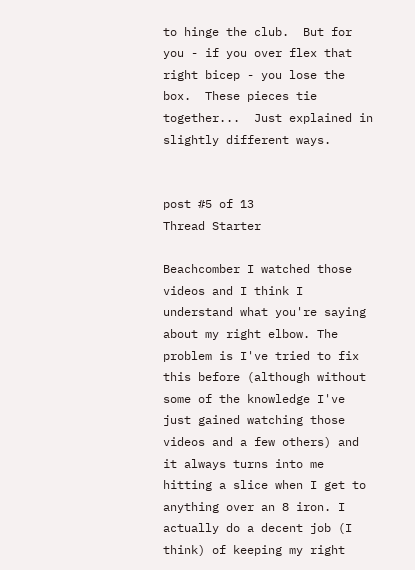to hinge the club.  But for you - if you over flex that right bicep - you lose the box.  These pieces tie together...  Just explained in slightly different ways.


post #5 of 13
Thread Starter

Beachcomber I watched those videos and I think I understand what you're saying about my right elbow. The problem is I've tried to fix this before (although without some of the knowledge I've just gained watching those videos and a few others) and it always turns into me hitting a slice when I get to anything over an 8 iron. I actually do a decent job (I think) of keeping my right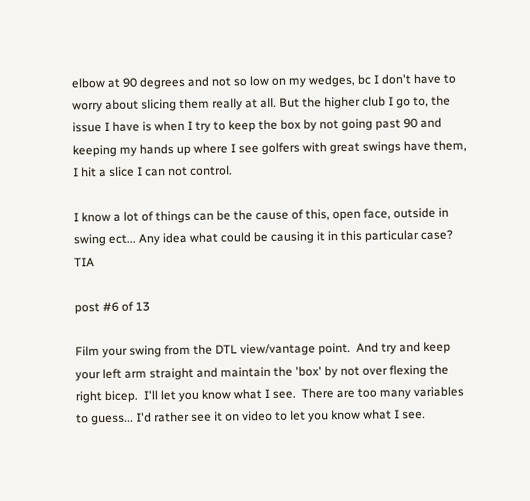elbow at 90 degrees and not so low on my wedges, bc I don't have to worry about slicing them really at all. But the higher club I go to, the issue I have is when I try to keep the box by not going past 90 and keeping my hands up where I see golfers with great swings have them, I hit a slice I can not control.

I know a lot of things can be the cause of this, open face, outside in swing ect... Any idea what could be causing it in this particular case? TIA

post #6 of 13

Film your swing from the DTL view/vantage point.  And try and keep your left arm straight and maintain the 'box' by not over flexing the right bicep.  I'll let you know what I see.  There are too many variables to guess... I'd rather see it on video to let you know what I see.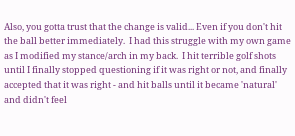Also, you gotta trust that the change is valid... Even if you don't hit the ball better immediately.  I had this struggle with my own game as I modified my stance/arch in my back.  I hit terrible golf shots until I finally stopped questioning if it was right or not, and finally accepted that it was right - and hit balls until it became 'natural' and didn't feel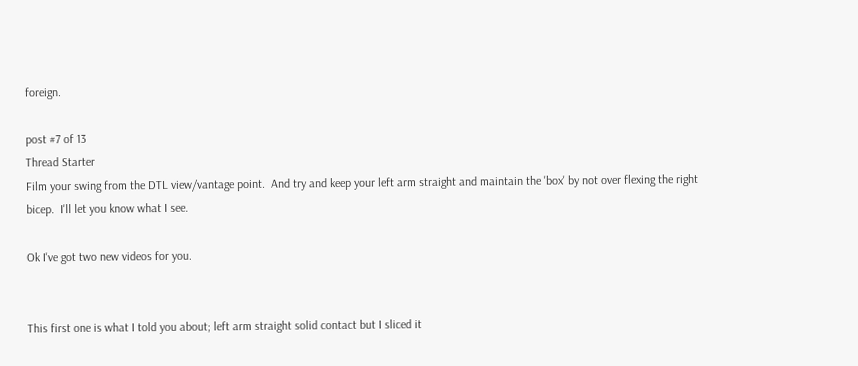foreign.

post #7 of 13
Thread Starter
Film your swing from the DTL view/vantage point.  And try and keep your left arm straight and maintain the 'box' by not over flexing the right bicep.  I'll let you know what I see.

Ok I've got two new videos for you.


This first one is what I told you about; left arm straight solid contact but I sliced it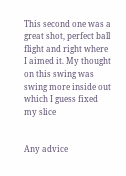This second one was a great shot, perfect ball flight and right where I aimed it. My thought on this swing was swing more inside out which I guess fixed my slice


Any advice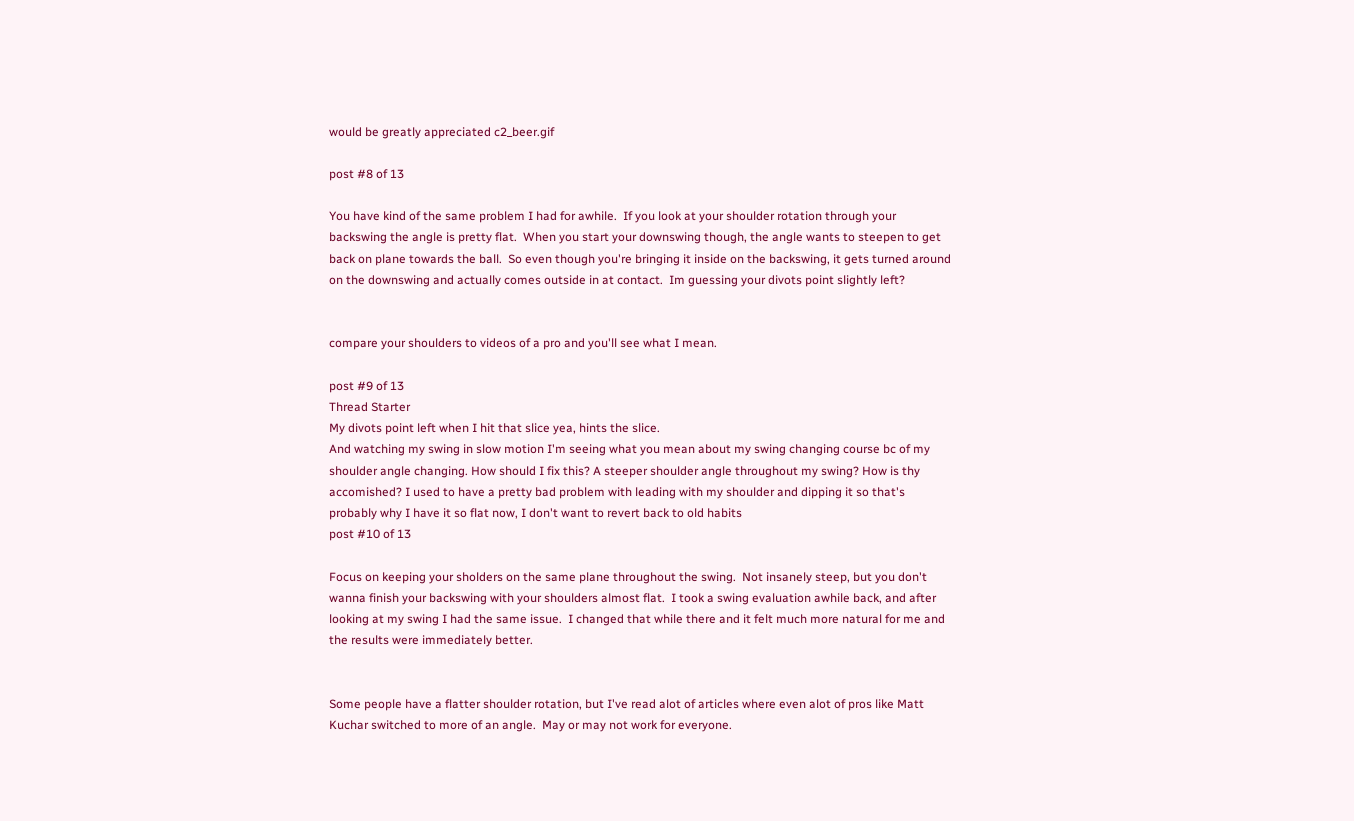would be greatly appreciated c2_beer.gif

post #8 of 13

You have kind of the same problem I had for awhile.  If you look at your shoulder rotation through your backswing the angle is pretty flat.  When you start your downswing though, the angle wants to steepen to get back on plane towards the ball.  So even though you're bringing it inside on the backswing, it gets turned around on the downswing and actually comes outside in at contact.  Im guessing your divots point slightly left?


compare your shoulders to videos of a pro and you'll see what I mean.

post #9 of 13
Thread Starter
My divots point left when I hit that slice yea, hints the slice.
And watching my swing in slow motion I'm seeing what you mean about my swing changing course bc of my shoulder angle changing. How should I fix this? A steeper shoulder angle throughout my swing? How is thy accomished? I used to have a pretty bad problem with leading with my shoulder and dipping it so that's probably why I have it so flat now, I don't want to revert back to old habits
post #10 of 13

Focus on keeping your sholders on the same plane throughout the swing.  Not insanely steep, but you don't wanna finish your backswing with your shoulders almost flat.  I took a swing evaluation awhile back, and after looking at my swing I had the same issue.  I changed that while there and it felt much more natural for me and the results were immediately better.


Some people have a flatter shoulder rotation, but I've read alot of articles where even alot of pros like Matt Kuchar switched to more of an angle.  May or may not work for everyone.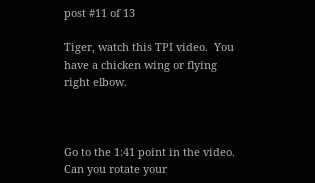post #11 of 13

Tiger, watch this TPI video.  You have a chicken wing or flying right elbow.



Go to the 1:41 point in the video.  Can you rotate your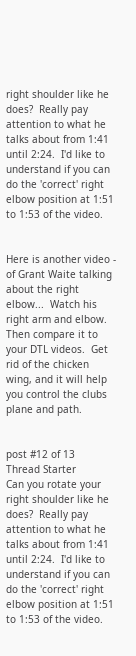right shoulder like he does?  Really pay attention to what he talks about from 1:41 until 2:24.  I'd like to understand if you can do the 'correct' right elbow position at 1:51 to 1:53 of the video.


Here is another video - of Grant Waite talking about the right elbow...  Watch his right arm and elbow.  Then compare it to your DTL videos.  Get rid of the chicken wing, and it will help you control the clubs plane and path.


post #12 of 13
Thread Starter
Can you rotate your right shoulder like he does?  Really pay attention to what he talks about from 1:41 until 2:24.  I'd like to understand if you can do the 'correct' right elbow position at 1:51 to 1:53 of the video.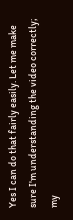Yes I can do that fairly easily. Let me make sure I'm understanding the video correctly; my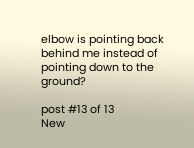elbow is pointing back behind me instead of pointing down to the ground?

post #13 of 13
New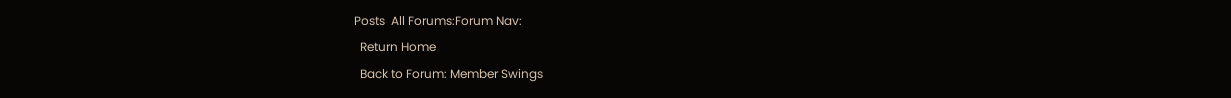Posts  All Forums:Forum Nav:
  Return Home
  Back to Forum: Member Swings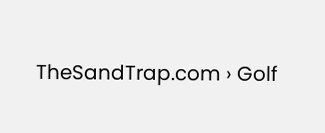TheSandTrap.com › Golf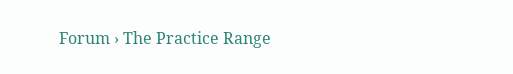Forum › The Practice Range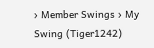› Member Swings › My Swing (Tiger1242)